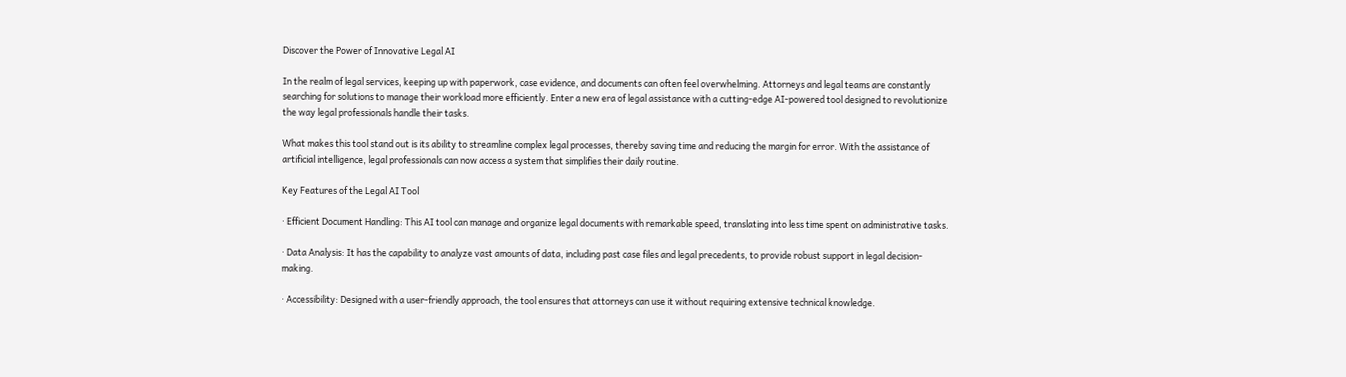Discover the Power of Innovative Legal AI

In the realm of legal services, keeping up with paperwork, case evidence, and documents can often feel overwhelming. Attorneys and legal teams are constantly searching for solutions to manage their workload more efficiently. Enter a new era of legal assistance with a cutting-edge AI-powered tool designed to revolutionize the way legal professionals handle their tasks.

What makes this tool stand out is its ability to streamline complex legal processes, thereby saving time and reducing the margin for error. With the assistance of artificial intelligence, legal professionals can now access a system that simplifies their daily routine.

Key Features of the Legal AI Tool

· Efficient Document Handling: This AI tool can manage and organize legal documents with remarkable speed, translating into less time spent on administrative tasks.

· Data Analysis: It has the capability to analyze vast amounts of data, including past case files and legal precedents, to provide robust support in legal decision-making.

· Accessibility: Designed with a user-friendly approach, the tool ensures that attorneys can use it without requiring extensive technical knowledge.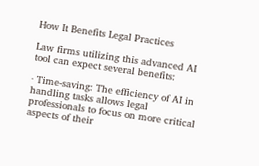How It Benefits Legal Practices

Law firms utilizing this advanced AI tool can expect several benefits:

· Time-saving: The efficiency of AI in handling tasks allows legal professionals to focus on more critical aspects of their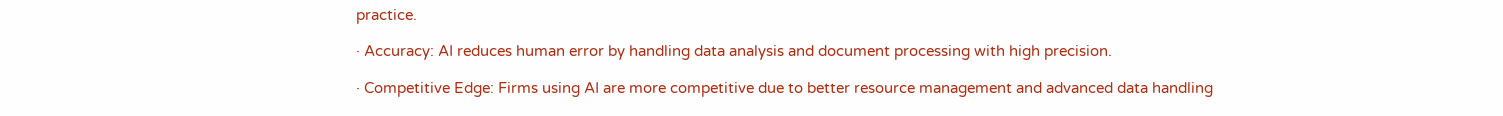practice.

· Accuracy: AI reduces human error by handling data analysis and document processing with high precision.

· Competitive Edge: Firms using AI are more competitive due to better resource management and advanced data handling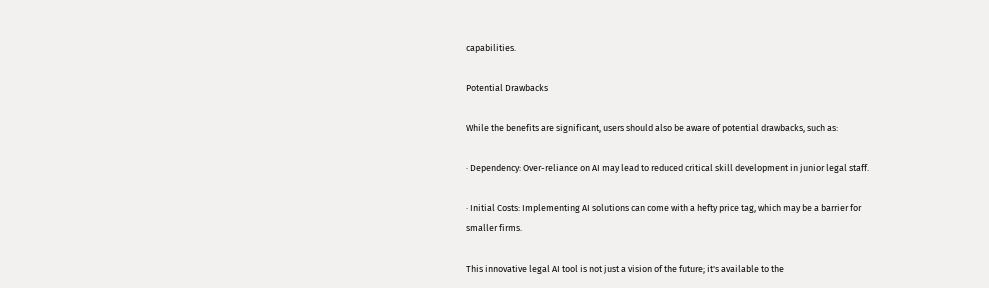capabilities.

Potential Drawbacks

While the benefits are significant, users should also be aware of potential drawbacks, such as:

· Dependency: Over-reliance on AI may lead to reduced critical skill development in junior legal staff.

· Initial Costs: Implementing AI solutions can come with a hefty price tag, which may be a barrier for smaller firms.

This innovative legal AI tool is not just a vision of the future; it's available to the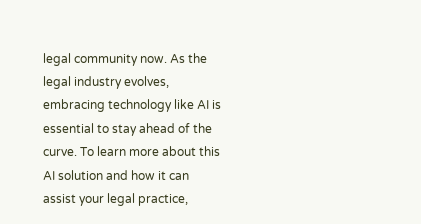legal community now. As the legal industry evolves, embracing technology like AI is essential to stay ahead of the curve. To learn more about this AI solution and how it can assist your legal practice,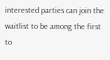interested parties can join the waitlist to be among the first to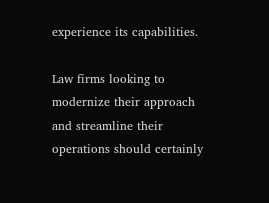experience its capabilities.

Law firms looking to modernize their approach and streamline their operations should certainly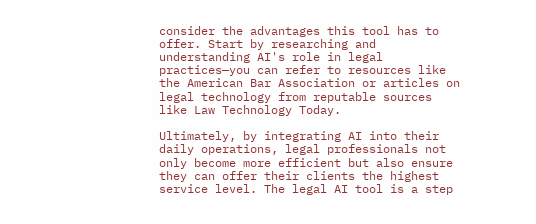consider the advantages this tool has to offer. Start by researching and understanding AI's role in legal practices—you can refer to resources like the American Bar Association or articles on legal technology from reputable sources like Law Technology Today.

Ultimately, by integrating AI into their daily operations, legal professionals not only become more efficient but also ensure they can offer their clients the highest service level. The legal AI tool is a step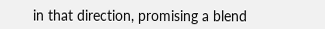in that direction, promising a blend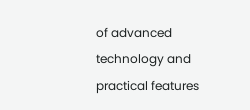of advanced technology and practical features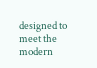designed to meet the modern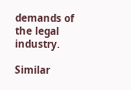demands of the legal industry.

Similar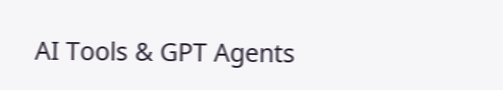AI Tools & GPT Agents